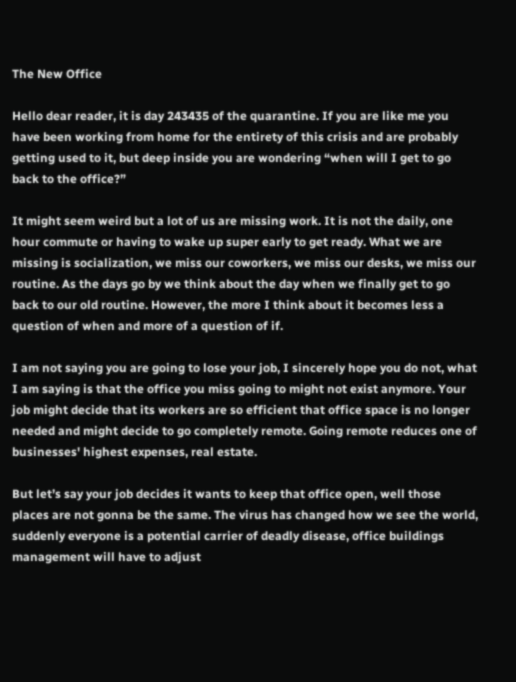The New Office

Hello dear reader, it is day 243435 of the quarantine. If you are like me you have been working from home for the entirety of this crisis and are probably getting used to it, but deep inside you are wondering “when will I get to go back to the office?”

It might seem weird but a lot of us are missing work. It is not the daily, one hour commute or having to wake up super early to get ready. What we are missing is socialization, we miss our coworkers, we miss our desks, we miss our routine. As the days go by we think about the day when we finally get to go back to our old routine. However, the more I think about it becomes less a question of when and more of a question of if.

I am not saying you are going to lose your job, I sincerely hope you do not, what I am saying is that the office you miss going to might not exist anymore. Your job might decide that its workers are so efficient that office space is no longer needed and might decide to go completely remote. Going remote reduces one of businesses' highest expenses, real estate.

But let’s say your job decides it wants to keep that office open, well those places are not gonna be the same. The virus has changed how we see the world, suddenly everyone is a potential carrier of deadly disease, office buildings management will have to adjust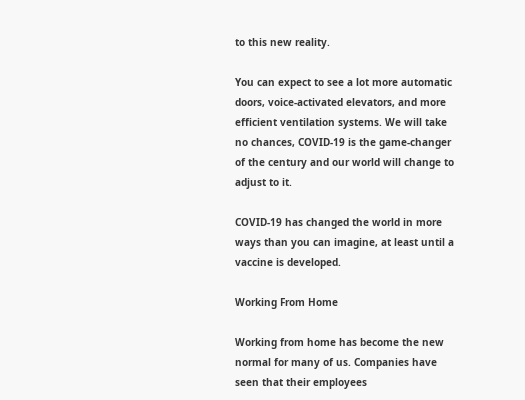to this new reality.

You can expect to see a lot more automatic doors, voice-activated elevators, and more efficient ventilation systems. We will take no chances, COVID-19 is the game-changer of the century and our world will change to adjust to it.

COVID-19 has changed the world in more ways than you can imagine, at least until a vaccine is developed.

Working From Home

Working from home has become the new normal for many of us. Companies have seen that their employees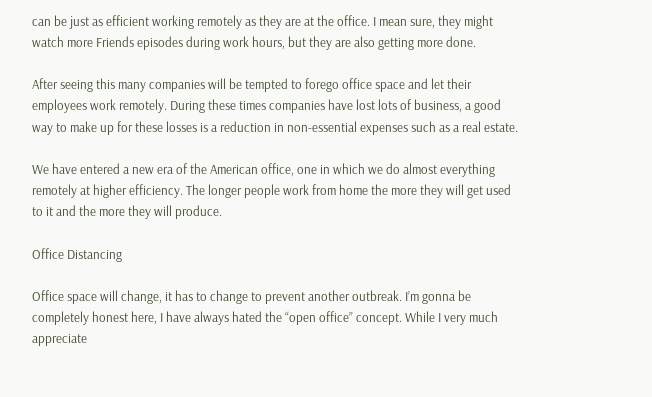can be just as efficient working remotely as they are at the office. I mean sure, they might watch more Friends episodes during work hours, but they are also getting more done.

After seeing this many companies will be tempted to forego office space and let their employees work remotely. During these times companies have lost lots of business, a good way to make up for these losses is a reduction in non-essential expenses such as a real estate.

We have entered a new era of the American office, one in which we do almost everything remotely at higher efficiency. The longer people work from home the more they will get used to it and the more they will produce.

Office Distancing

Office space will change, it has to change to prevent another outbreak. I’m gonna be completely honest here, I have always hated the “open office” concept. While I very much appreciate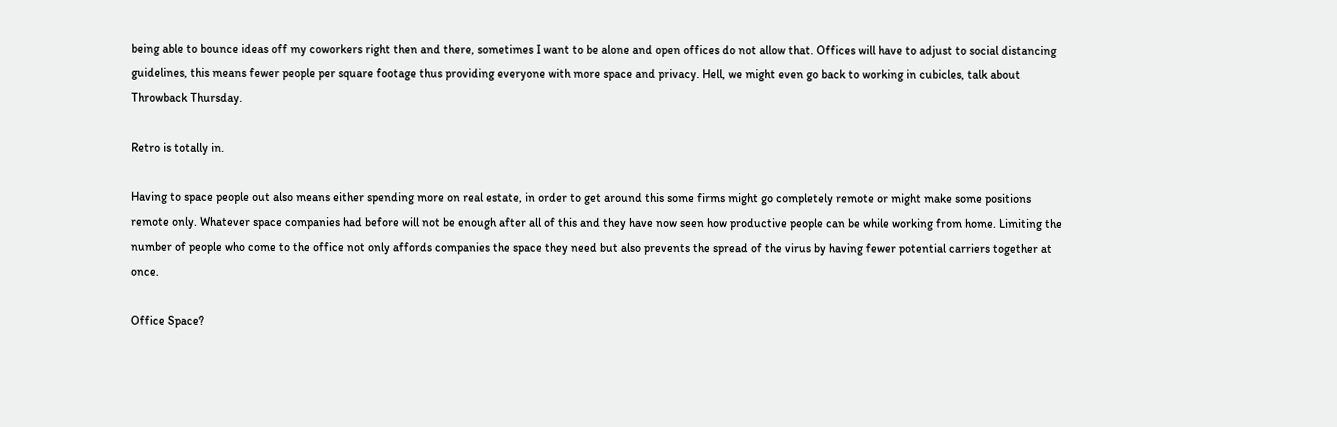being able to bounce ideas off my coworkers right then and there, sometimes I want to be alone and open offices do not allow that. Offices will have to adjust to social distancing guidelines, this means fewer people per square footage thus providing everyone with more space and privacy. Hell, we might even go back to working in cubicles, talk about Throwback Thursday.

Retro is totally in.

Having to space people out also means either spending more on real estate, in order to get around this some firms might go completely remote or might make some positions remote only. Whatever space companies had before will not be enough after all of this and they have now seen how productive people can be while working from home. Limiting the number of people who come to the office not only affords companies the space they need but also prevents the spread of the virus by having fewer potential carriers together at once.

Office Space?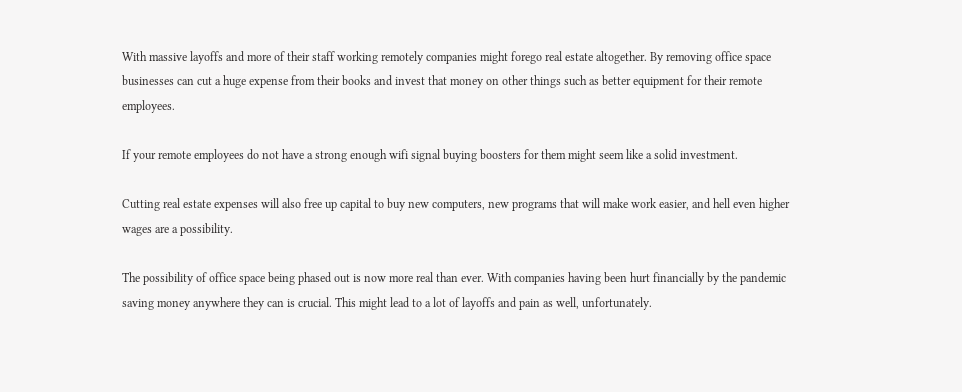With massive layoffs and more of their staff working remotely companies might forego real estate altogether. By removing office space businesses can cut a huge expense from their books and invest that money on other things such as better equipment for their remote employees.

If your remote employees do not have a strong enough wifi signal buying boosters for them might seem like a solid investment.

Cutting real estate expenses will also free up capital to buy new computers, new programs that will make work easier, and hell even higher wages are a possibility.

The possibility of office space being phased out is now more real than ever. With companies having been hurt financially by the pandemic saving money anywhere they can is crucial. This might lead to a lot of layoffs and pain as well, unfortunately.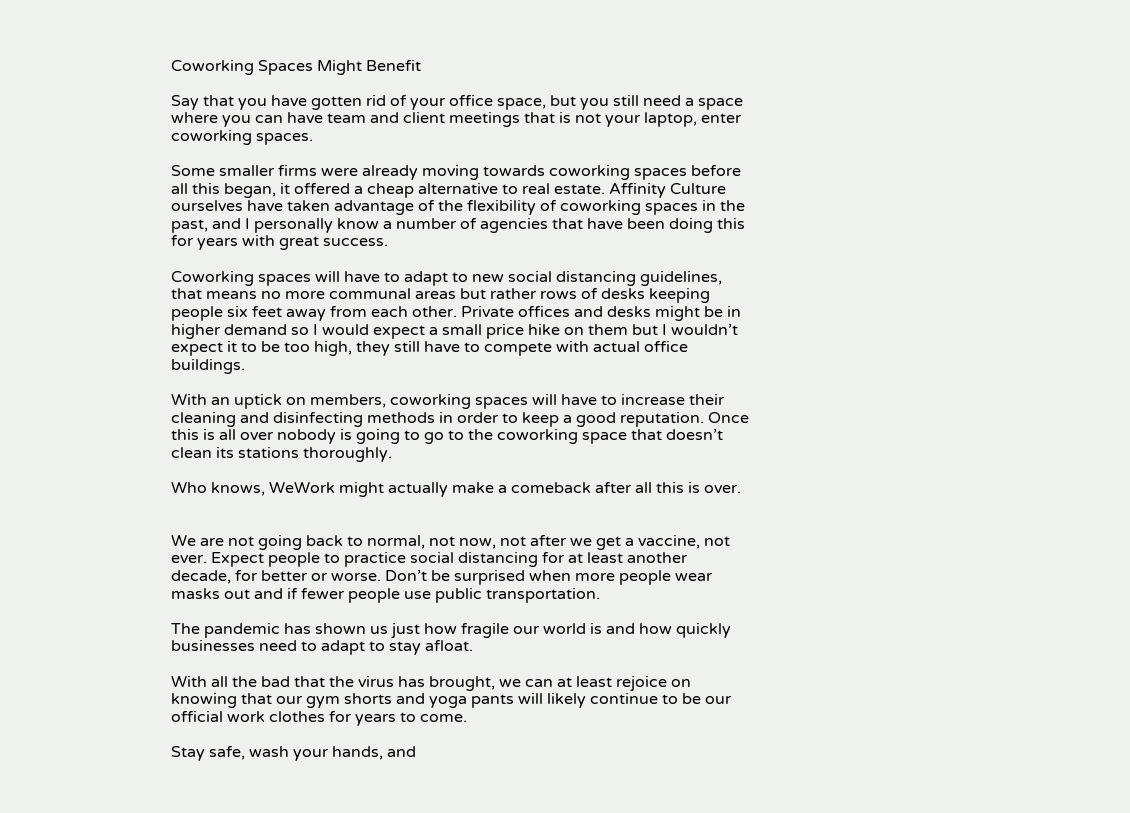Coworking Spaces Might Benefit

Say that you have gotten rid of your office space, but you still need a space where you can have team and client meetings that is not your laptop, enter coworking spaces.

Some smaller firms were already moving towards coworking spaces before all this began, it offered a cheap alternative to real estate. Affinity Culture ourselves have taken advantage of the flexibility of coworking spaces in the past, and I personally know a number of agencies that have been doing this for years with great success.

Coworking spaces will have to adapt to new social distancing guidelines, that means no more communal areas but rather rows of desks keeping people six feet away from each other. Private offices and desks might be in higher demand so I would expect a small price hike on them but I wouldn’t expect it to be too high, they still have to compete with actual office buildings.

With an uptick on members, coworking spaces will have to increase their cleaning and disinfecting methods in order to keep a good reputation. Once this is all over nobody is going to go to the coworking space that doesn’t clean its stations thoroughly.

Who knows, WeWork might actually make a comeback after all this is over.


We are not going back to normal, not now, not after we get a vaccine, not ever. Expect people to practice social distancing for at least another decade, for better or worse. Don’t be surprised when more people wear masks out and if fewer people use public transportation.

The pandemic has shown us just how fragile our world is and how quickly businesses need to adapt to stay afloat.

With all the bad that the virus has brought, we can at least rejoice on knowing that our gym shorts and yoga pants will likely continue to be our official work clothes for years to come.

Stay safe, wash your hands, and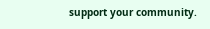support your community.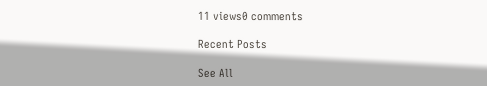11 views0 comments

Recent Posts

See All